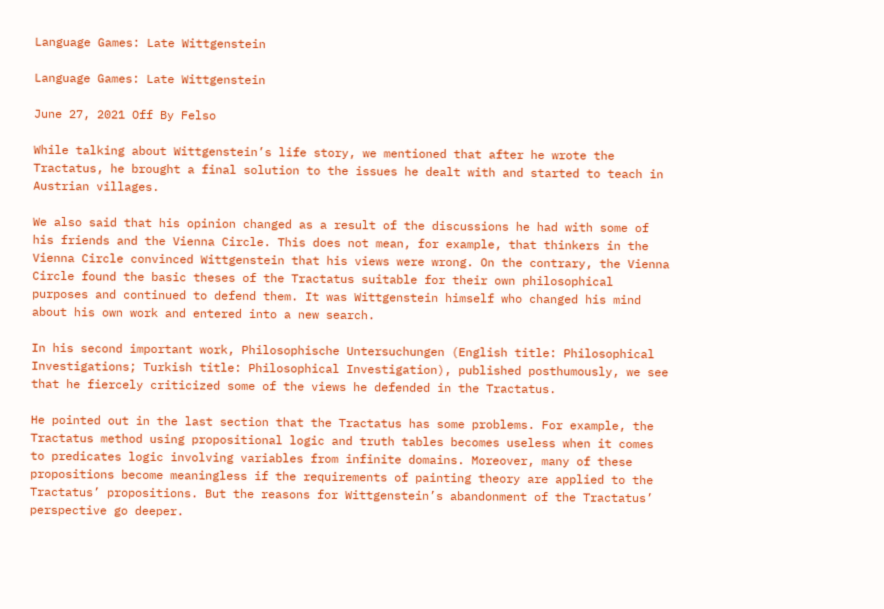Language Games: Late Wittgenstein

Language Games: Late Wittgenstein

June 27, 2021 Off By Felso

While talking about Wittgenstein’s life story, we mentioned that after he wrote the Tractatus, he brought a final solution to the issues he dealt with and started to teach in Austrian villages.

We also said that his opinion changed as a result of the discussions he had with some of his friends and the Vienna Circle. This does not mean, for example, that thinkers in the Vienna Circle convinced Wittgenstein that his views were wrong. On the contrary, the Vienna Circle found the basic theses of the Tractatus suitable for their own philosophical purposes and continued to defend them. It was Wittgenstein himself who changed his mind about his own work and entered into a new search.

In his second important work, Philosophische Untersuchungen (English title: Philosophical Investigations; Turkish title: Philosophical Investigation), published posthumously, we see that he fiercely criticized some of the views he defended in the Tractatus.

He pointed out in the last section that the Tractatus has some problems. For example, the Tractatus method using propositional logic and truth tables becomes useless when it comes to predicates logic involving variables from infinite domains. Moreover, many of these propositions become meaningless if the requirements of painting theory are applied to the Tractatus’ propositions. But the reasons for Wittgenstein’s abandonment of the Tractatus’ perspective go deeper.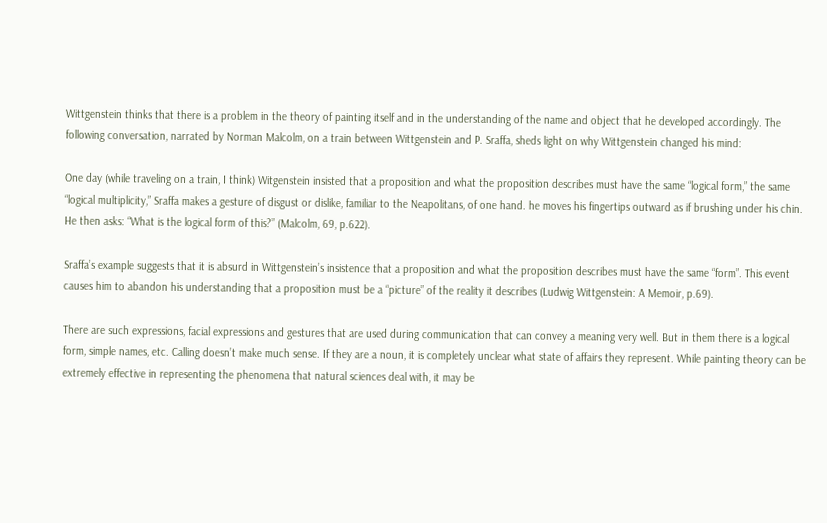Wittgenstein thinks that there is a problem in the theory of painting itself and in the understanding of the name and object that he developed accordingly. The following conversation, narrated by Norman Malcolm, on a train between Wittgenstein and P. Sraffa, sheds light on why Wittgenstein changed his mind:

One day (while traveling on a train, I think) Witgenstein insisted that a proposition and what the proposition describes must have the same “logical form,” the same “logical multiplicity,” Sraffa makes a gesture of disgust or dislike, familiar to the Neapolitans, of one hand. he moves his fingertips outward as if brushing under his chin. He then asks: “What is the logical form of this?” (Malcolm, 69, p.622).

Sraffa’s example suggests that it is absurd in Wittgenstein’s insistence that a proposition and what the proposition describes must have the same “form”. This event causes him to abandon his understanding that a proposition must be a “picture” of the reality it describes (Ludwig Wittgenstein: A Memoir, p.69).

There are such expressions, facial expressions and gestures that are used during communication that can convey a meaning very well. But in them there is a logical form, simple names, etc. Calling doesn’t make much sense. If they are a noun, it is completely unclear what state of affairs they represent. While painting theory can be extremely effective in representing the phenomena that natural sciences deal with, it may be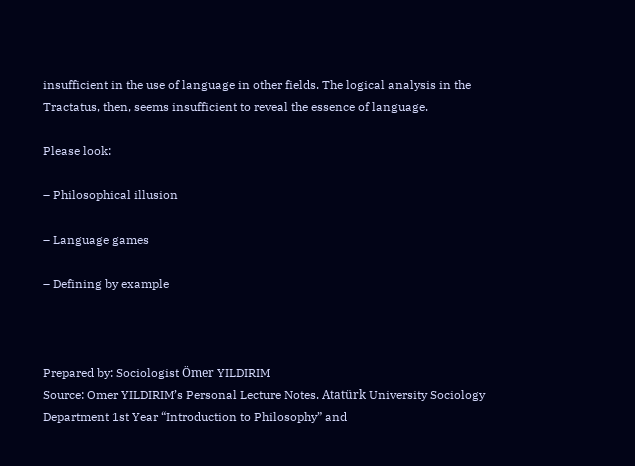insufficient in the use of language in other fields. The logical analysis in the Tractatus, then, seems insufficient to reveal the essence of language.

Please look:

– Philosophical illusion

– Language games

– Defining by example



Prepared by: Sociologist Ömer YILDIRIM
Source: Omer YILDIRIM’s Personal Lecture Notes. Atatürk University Sociology Department 1st Year “Introduction to Philosophy” and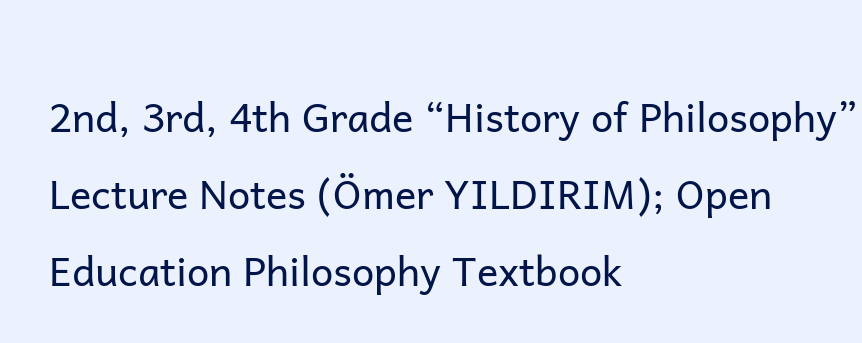2nd, 3rd, 4th Grade “History of Philosophy” Lecture Notes (Ömer YILDIRIM); Open Education Philosophy Textbook